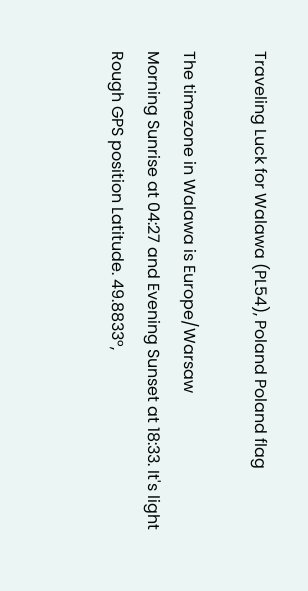Traveling Luck for Walawa (PL54), Poland Poland flag

The timezone in Walawa is Europe/Warsaw
Morning Sunrise at 04:27 and Evening Sunset at 18:33. It's light
Rough GPS position Latitude. 49.8833°,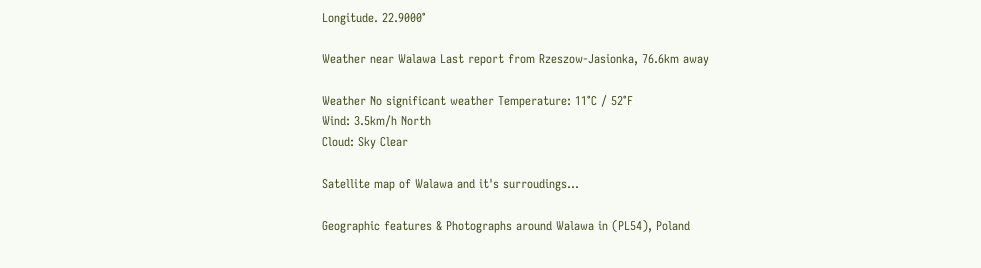Longitude. 22.9000°

Weather near Walawa Last report from Rzeszow-Jasionka, 76.6km away

Weather No significant weather Temperature: 11°C / 52°F
Wind: 3.5km/h North
Cloud: Sky Clear

Satellite map of Walawa and it's surroudings...

Geographic features & Photographs around Walawa in (PL54), Poland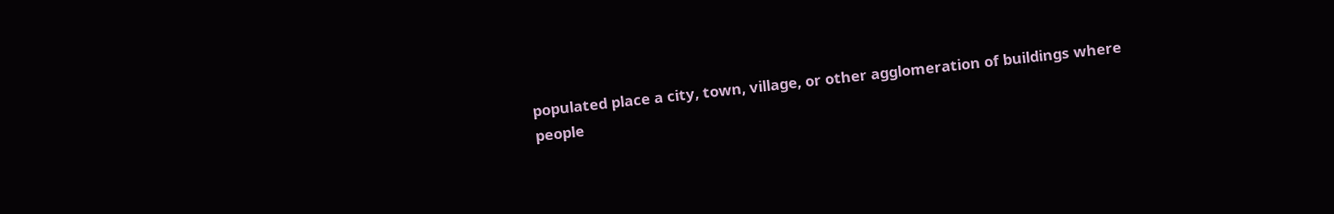populated place a city, town, village, or other agglomeration of buildings where people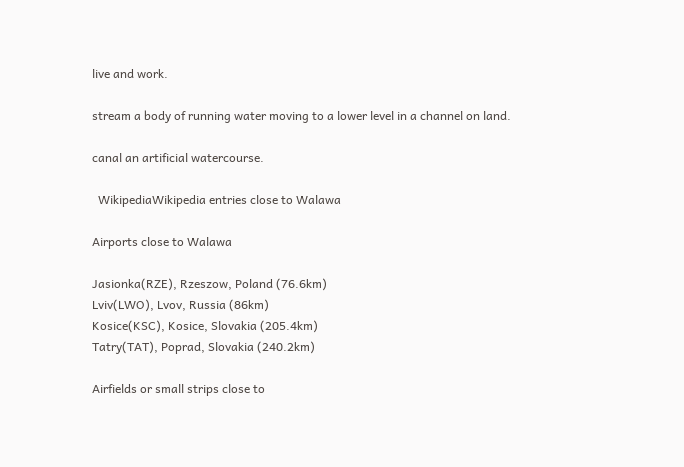live and work.

stream a body of running water moving to a lower level in a channel on land.

canal an artificial watercourse.

  WikipediaWikipedia entries close to Walawa

Airports close to Walawa

Jasionka(RZE), Rzeszow, Poland (76.6km)
Lviv(LWO), Lvov, Russia (86km)
Kosice(KSC), Kosice, Slovakia (205.4km)
Tatry(TAT), Poprad, Slovakia (240.2km)

Airfields or small strips close to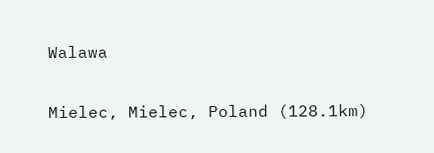Walawa

Mielec, Mielec, Poland (128.1km)